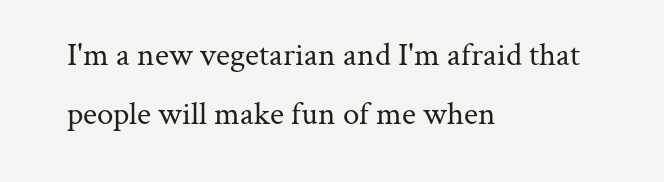I'm a new vegetarian and I'm afraid that people will make fun of me when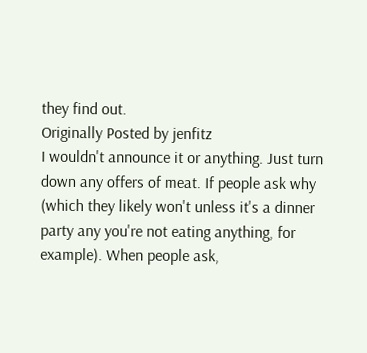they find out.
Originally Posted by jenfitz
I wouldn't announce it or anything. Just turn down any offers of meat. If people ask why (which they likely won't unless it's a dinner party any you're not eating anything, for example). When people ask,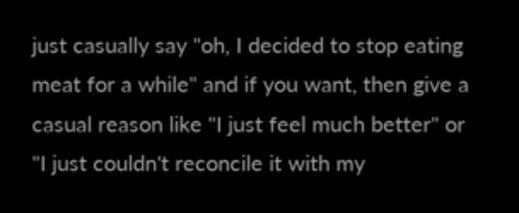just casually say "oh, I decided to stop eating meat for a while" and if you want, then give a casual reason like "I just feel much better" or "I just couldn't reconcile it with my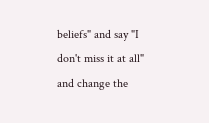beliefs" and say "I don't miss it at all" and change the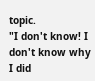topic.
"I don't know! I don't know why I did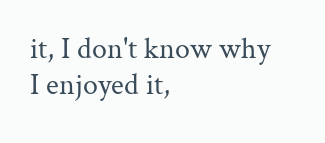it, I don't know why I enjoyed it,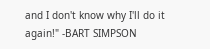and I don't know why I'll do it again!" -BART SIMPSON